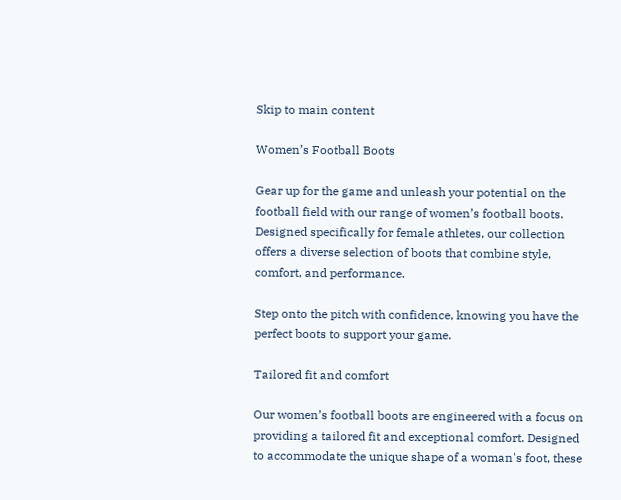Skip to main content

Women’s Football Boots

Gear up for the game and unleash your potential on the football field with our range of women’s football boots. Designed specifically for female athletes, our collection offers a diverse selection of boots that combine style, comfort, and performance.

Step onto the pitch with confidence, knowing you have the perfect boots to support your game.

Tailored fit and comfort

Our women’s football boots are engineered with a focus on providing a tailored fit and exceptional comfort. Designed to accommodate the unique shape of a woman's foot, these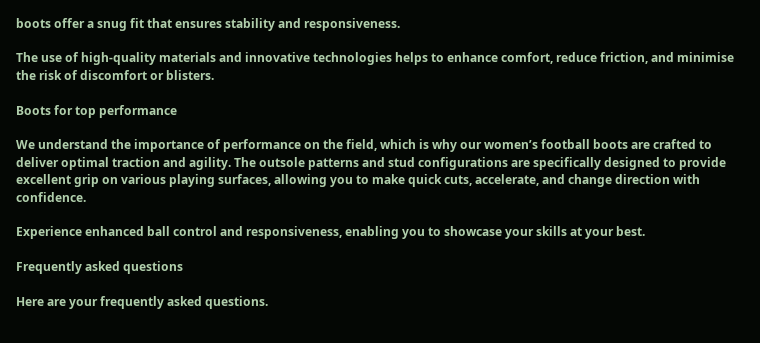boots offer a snug fit that ensures stability and responsiveness.

The use of high-quality materials and innovative technologies helps to enhance comfort, reduce friction, and minimise the risk of discomfort or blisters.

Boots for top performance

We understand the importance of performance on the field, which is why our women’s football boots are crafted to deliver optimal traction and agility. The outsole patterns and stud configurations are specifically designed to provide excellent grip on various playing surfaces, allowing you to make quick cuts, accelerate, and change direction with confidence.

Experience enhanced ball control and responsiveness, enabling you to showcase your skills at your best.

Frequently asked questions

Here are your frequently asked questions.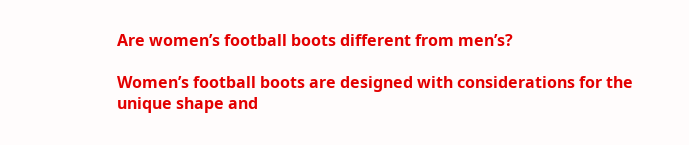Are women’s football boots different from men’s?

Women’s football boots are designed with considerations for the unique shape and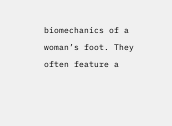biomechanics of a woman’s foot. They often feature a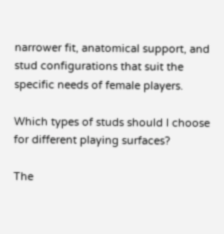narrower fit, anatomical support, and stud configurations that suit the specific needs of female players.

Which types of studs should I choose for different playing surfaces?

The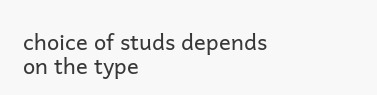choice of studs depends on the type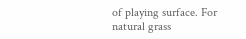of playing surface. For natural grass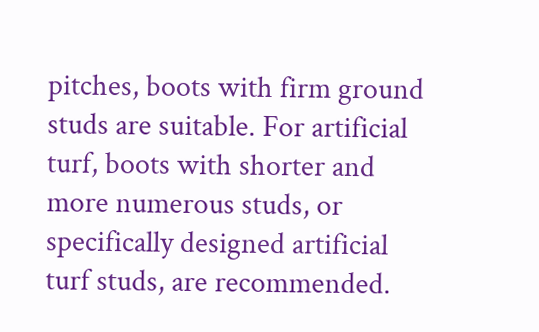pitches, boots with firm ground studs are suitable. For artificial turf, boots with shorter and more numerous studs, or specifically designed artificial turf studs, are recommended.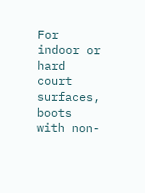For indoor or hard court surfaces, boots with non-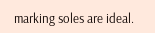marking soles are ideal.